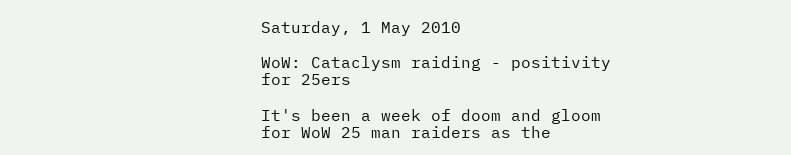Saturday, 1 May 2010

WoW: Cataclysm raiding - positivity for 25ers

It's been a week of doom and gloom for WoW 25 man raiders as the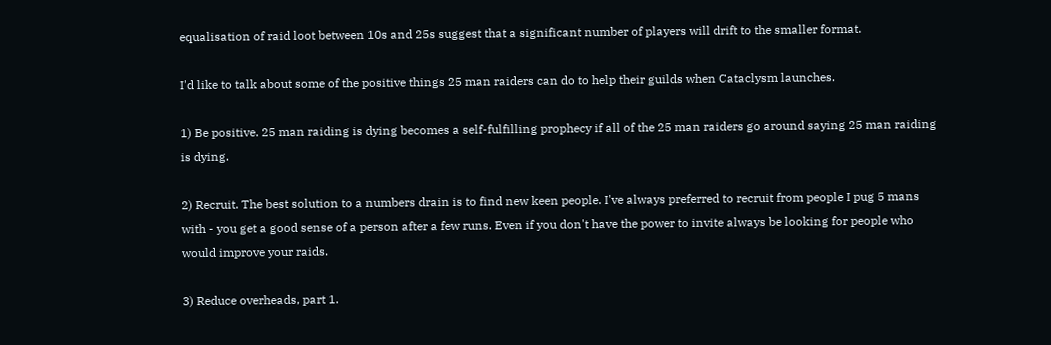equalisation of raid loot between 10s and 25s suggest that a significant number of players will drift to the smaller format.

I'd like to talk about some of the positive things 25 man raiders can do to help their guilds when Cataclysm launches.

1) Be positive. 25 man raiding is dying becomes a self-fulfilling prophecy if all of the 25 man raiders go around saying 25 man raiding is dying.

2) Recruit. The best solution to a numbers drain is to find new keen people. I've always preferred to recruit from people I pug 5 mans with - you get a good sense of a person after a few runs. Even if you don't have the power to invite always be looking for people who would improve your raids.

3) Reduce overheads, part 1.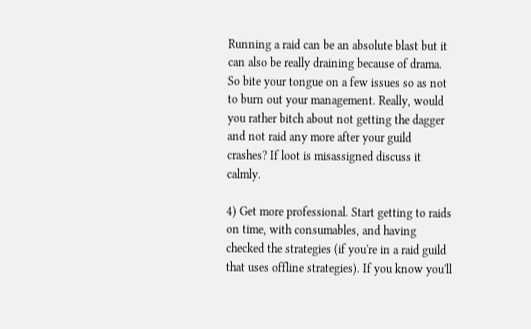Running a raid can be an absolute blast but it can also be really draining because of drama. So bite your tongue on a few issues so as not to burn out your management. Really, would you rather bitch about not getting the dagger and not raid any more after your guild crashes? If loot is misassigned discuss it calmly.

4) Get more professional. Start getting to raids on time, with consumables, and having checked the strategies (if you're in a raid guild that uses offline strategies). If you know you'll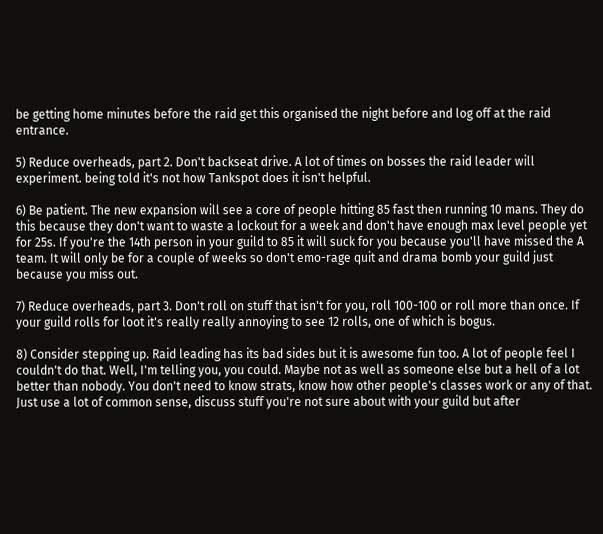be getting home minutes before the raid get this organised the night before and log off at the raid entrance.

5) Reduce overheads, part 2. Don't backseat drive. A lot of times on bosses the raid leader will experiment. being told it's not how Tankspot does it isn't helpful.

6) Be patient. The new expansion will see a core of people hitting 85 fast then running 10 mans. They do this because they don't want to waste a lockout for a week and don't have enough max level people yet for 25s. If you're the 14th person in your guild to 85 it will suck for you because you'll have missed the A team. It will only be for a couple of weeks so don't emo-rage quit and drama bomb your guild just because you miss out.

7) Reduce overheads, part 3. Don't roll on stuff that isn't for you, roll 100-100 or roll more than once. If your guild rolls for loot it's really really annoying to see 12 rolls, one of which is bogus.

8) Consider stepping up. Raid leading has its bad sides but it is awesome fun too. A lot of people feel I couldn't do that. Well, I'm telling you, you could. Maybe not as well as someone else but a hell of a lot better than nobody. You don't need to know strats, know how other people's classes work or any of that. Just use a lot of common sense, discuss stuff you're not sure about with your guild but after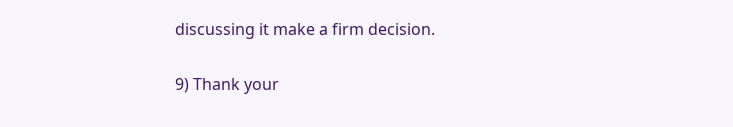discussing it make a firm decision.

9) Thank your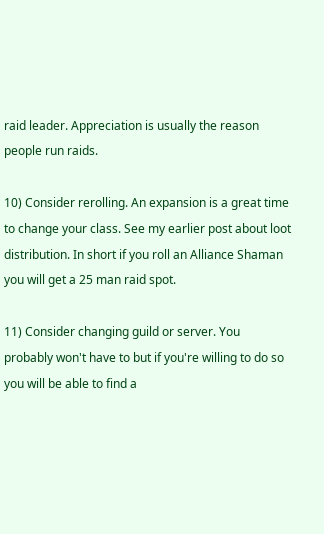raid leader. Appreciation is usually the reason people run raids.

10) Consider rerolling. An expansion is a great time to change your class. See my earlier post about loot distribution. In short if you roll an Alliance Shaman you will get a 25 man raid spot.

11) Consider changing guild or server. You probably won't have to but if you're willing to do so you will be able to find a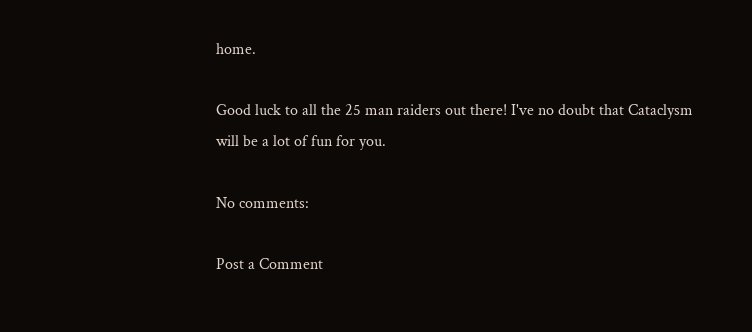home.

Good luck to all the 25 man raiders out there! I've no doubt that Cataclysm will be a lot of fun for you.

No comments:

Post a Comment